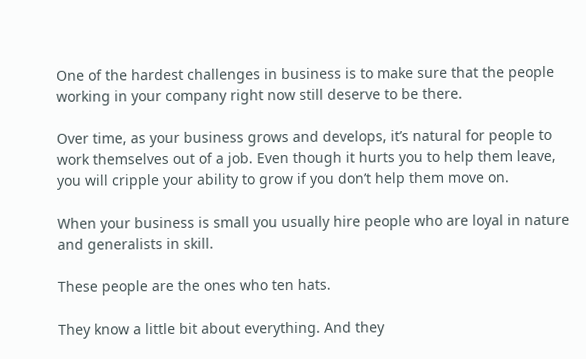One of the hardest challenges in business is to make sure that the people working in your company right now still deserve to be there.

Over time, as your business grows and develops, it’s natural for people to work themselves out of a job. Even though it hurts you to help them leave, you will cripple your ability to grow if you don’t help them move on.

When your business is small you usually hire people who are loyal in nature and generalists in skill.

These people are the ones who ten hats.

They know a little bit about everything. And they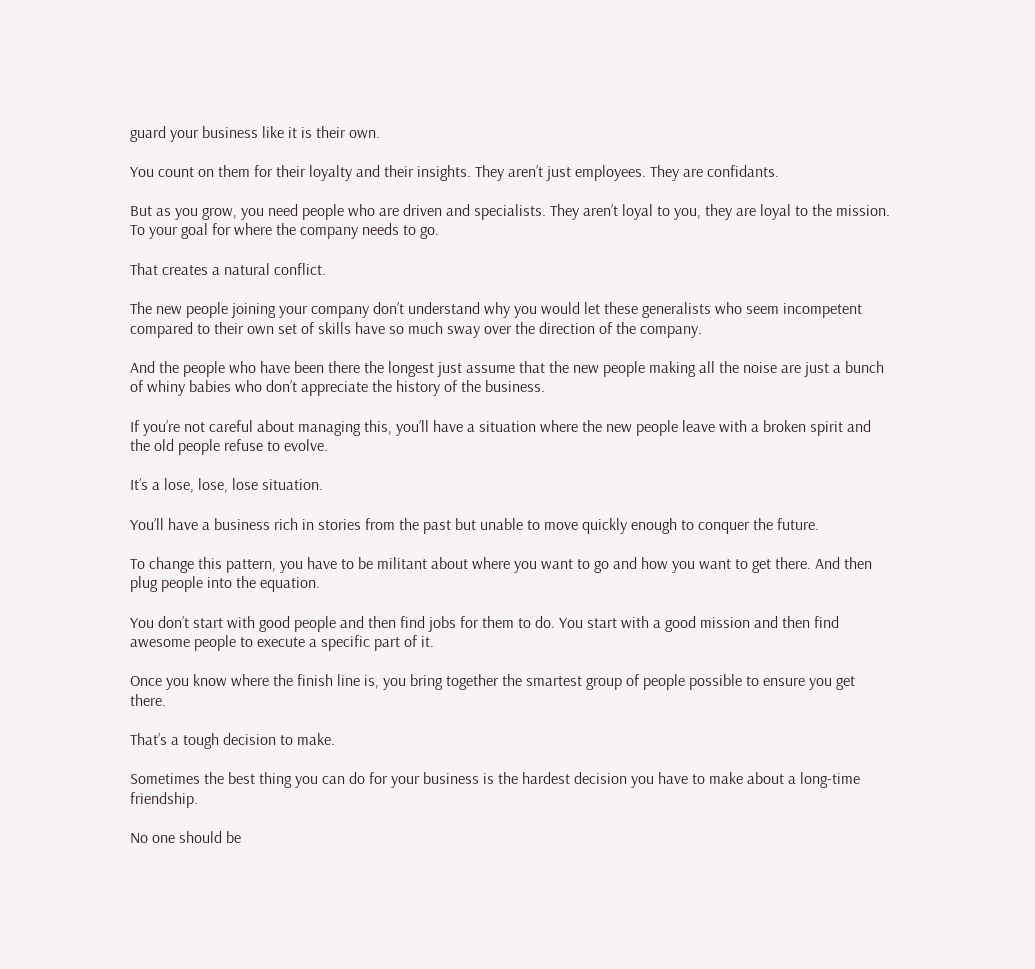guard your business like it is their own.

You count on them for their loyalty and their insights. They aren’t just employees. They are confidants.

But as you grow, you need people who are driven and specialists. They aren’t loyal to you, they are loyal to the mission. To your goal for where the company needs to go.

That creates a natural conflict.

The new people joining your company don’t understand why you would let these generalists who seem incompetent compared to their own set of skills have so much sway over the direction of the company.

And the people who have been there the longest just assume that the new people making all the noise are just a bunch of whiny babies who don’t appreciate the history of the business.

If you’re not careful about managing this, you’ll have a situation where the new people leave with a broken spirit and the old people refuse to evolve.

It’s a lose, lose, lose situation.

You’ll have a business rich in stories from the past but unable to move quickly enough to conquer the future.

To change this pattern, you have to be militant about where you want to go and how you want to get there. And then plug people into the equation.

You don’t start with good people and then find jobs for them to do. You start with a good mission and then find awesome people to execute a specific part of it.

Once you know where the finish line is, you bring together the smartest group of people possible to ensure you get there.

That’s a tough decision to make.

Sometimes the best thing you can do for your business is the hardest decision you have to make about a long-time friendship.

No one should be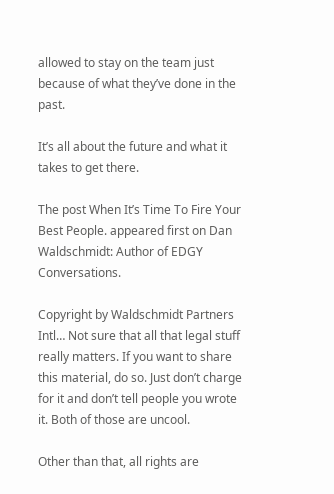allowed to stay on the team just because of what they’ve done in the past.

It’s all about the future and what it takes to get there.

The post When It’s Time To Fire Your Best People. appeared first on Dan Waldschmidt: Author of EDGY Conversations.

Copyright by Waldschmidt Partners Intl… Not sure that all that legal stuff really matters. If you want to share this material, do so. Just don’t charge for it and don’t tell people you wrote it. Both of those are uncool.

Other than that, all rights are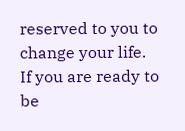reserved to you to change your life. If you are ready to be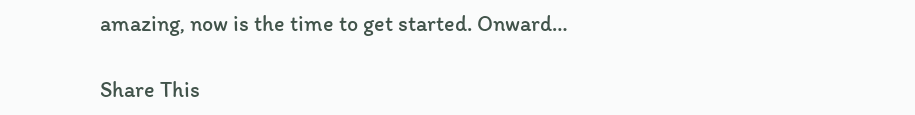amazing, now is the time to get started. Onward…

Share This